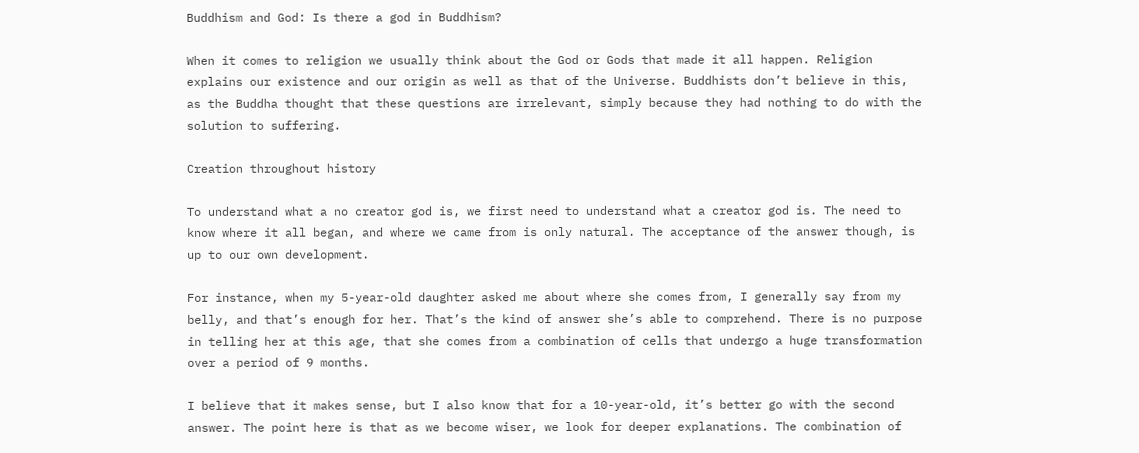Buddhism and God: Is there a god in Buddhism?

When it comes to religion we usually think about the God or Gods that made it all happen. Religion explains our existence and our origin as well as that of the Universe. Buddhists don’t believe in this, as the Buddha thought that these questions are irrelevant, simply because they had nothing to do with the solution to suffering.

Creation throughout history

To understand what a no creator god is, we first need to understand what a creator god is. The need to know where it all began, and where we came from is only natural. The acceptance of the answer though, is up to our own development.

For instance, when my 5-year-old daughter asked me about where she comes from, I generally say from my belly, and that’s enough for her. That’s the kind of answer she’s able to comprehend. There is no purpose in telling her at this age, that she comes from a combination of cells that undergo a huge transformation over a period of 9 months.

I believe that it makes sense, but I also know that for a 10-year-old, it’s better go with the second answer. The point here is that as we become wiser, we look for deeper explanations. The combination of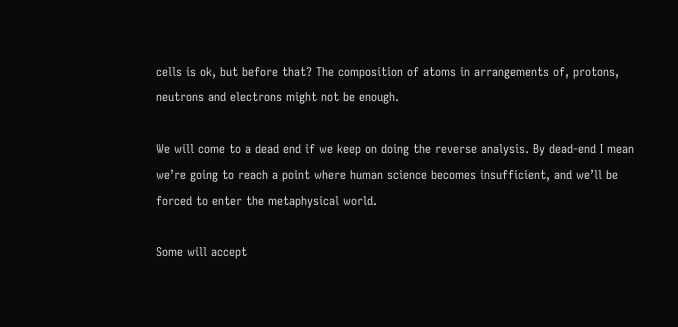cells is ok, but before that? The composition of atoms in arrangements of, protons, neutrons and electrons might not be enough.

We will come to a dead end if we keep on doing the reverse analysis. By dead-end I mean we’re going to reach a point where human science becomes insufficient, and we’ll be forced to enter the metaphysical world.

Some will accept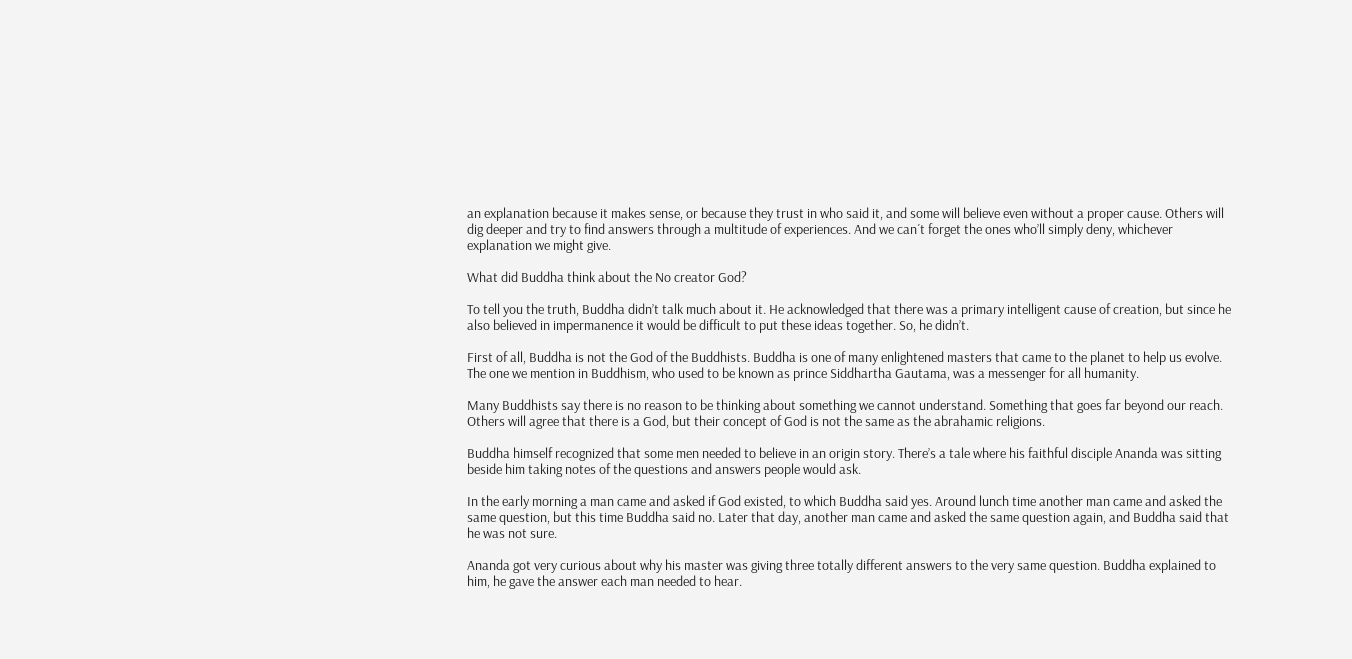an explanation because it makes sense, or because they trust in who said it, and some will believe even without a proper cause. Others will dig deeper and try to find answers through a multitude of experiences. And we can´t forget the ones who’ll simply deny, whichever explanation we might give.

What did Buddha think about the No creator God?

To tell you the truth, Buddha didn’t talk much about it. He acknowledged that there was a primary intelligent cause of creation, but since he also believed in impermanence it would be difficult to put these ideas together. So, he didn’t.

First of all, Buddha is not the God of the Buddhists. Buddha is one of many enlightened masters that came to the planet to help us evolve. The one we mention in Buddhism, who used to be known as prince Siddhartha Gautama, was a messenger for all humanity.

Many Buddhists say there is no reason to be thinking about something we cannot understand. Something that goes far beyond our reach. Others will agree that there is a God, but their concept of God is not the same as the abrahamic religions.

Buddha himself recognized that some men needed to believe in an origin story. There’s a tale where his faithful disciple Ananda was sitting beside him taking notes of the questions and answers people would ask.

In the early morning a man came and asked if God existed, to which Buddha said yes. Around lunch time another man came and asked the same question, but this time Buddha said no. Later that day, another man came and asked the same question again, and Buddha said that he was not sure.

Ananda got very curious about why his master was giving three totally different answers to the very same question. Buddha explained to him, he gave the answer each man needed to hear.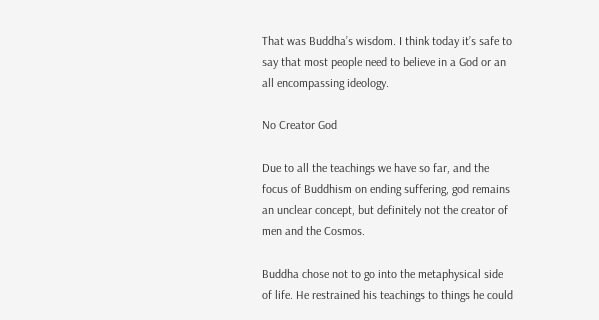That was Buddha’s wisdom. I think today it’s safe to say that most people need to believe in a God or an all encompassing ideology.

No Creator God

Due to all the teachings we have so far, and the focus of Buddhism on ending suffering, god remains an unclear concept, but definitely not the creator of men and the Cosmos.

Buddha chose not to go into the metaphysical side of life. He restrained his teachings to things he could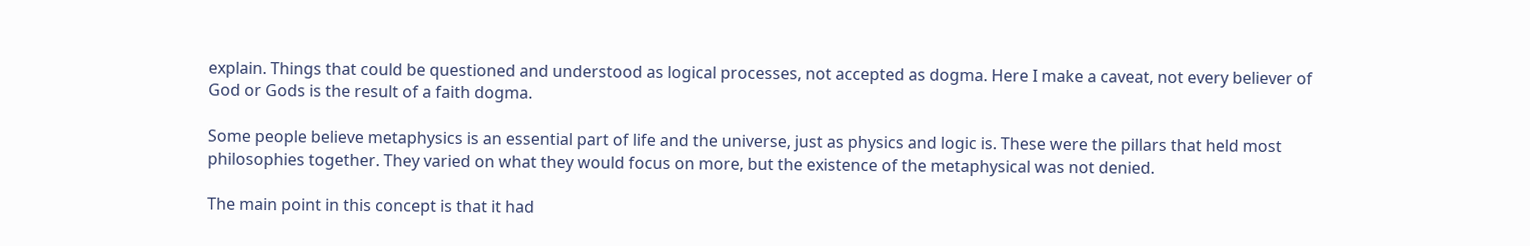explain. Things that could be questioned and understood as logical processes, not accepted as dogma. Here I make a caveat, not every believer of God or Gods is the result of a faith dogma.

Some people believe metaphysics is an essential part of life and the universe, just as physics and logic is. These were the pillars that held most philosophies together. They varied on what they would focus on more, but the existence of the metaphysical was not denied.

The main point in this concept is that it had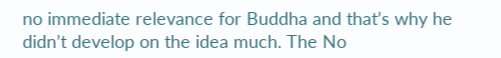no immediate relevance for Buddha and that’s why he didn’t develop on the idea much. The No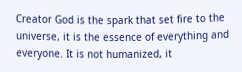Creator God is the spark that set fire to the universe, it is the essence of everything and everyone. It is not humanized, it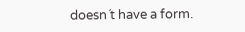doesn´t have a form.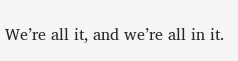We’re all it, and we’re all in it.